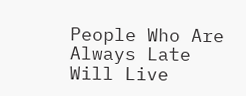People Who Are Always Late Will Live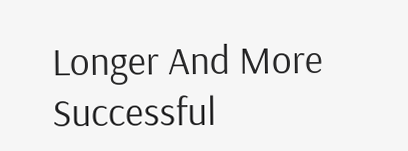Longer And More Successful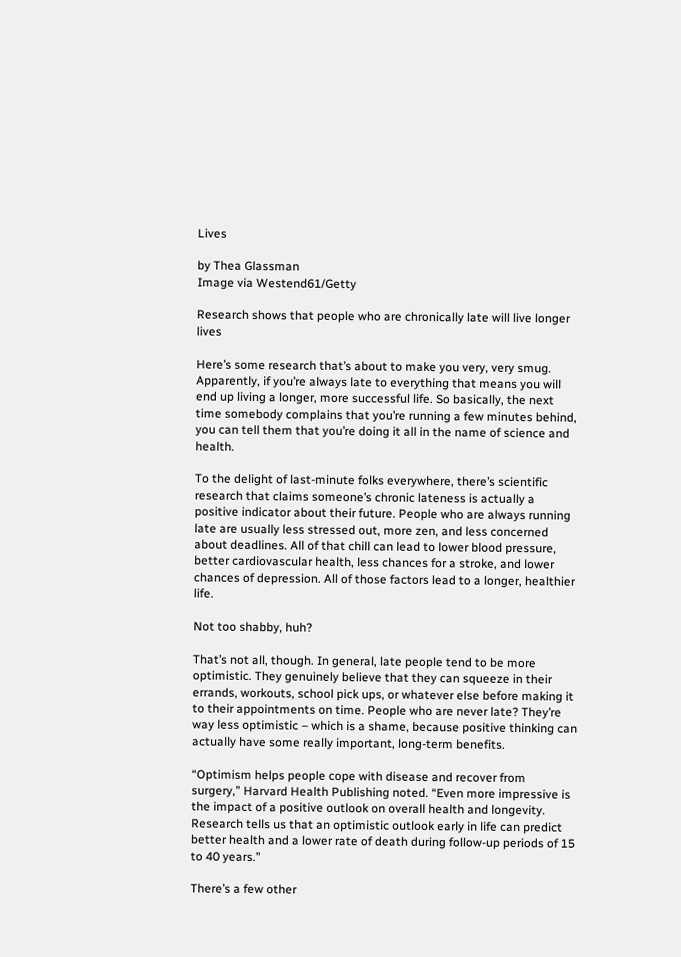Lives

by Thea Glassman
Image via Westend61/Getty

Research shows that people who are chronically late will live longer lives

Here’s some research that’s about to make you very, very smug. Apparently, if you’re always late to everything that means you will end up living a longer, more successful life. So basically, the next time somebody complains that you’re running a few minutes behind, you can tell them that you’re doing it all in the name of science and health.

To the delight of last-minute folks everywhere, there’s scientific research that claims someone’s chronic lateness is actually a positive indicator about their future. People who are always running late are usually less stressed out, more zen, and less concerned about deadlines. All of that chill can lead to lower blood pressure, better cardiovascular health, less chances for a stroke, and lower chances of depression. All of those factors lead to a longer, healthier life.

Not too shabby, huh?

That’s not all, though. In general, late people tend to be more optimistic. They genuinely believe that they can squeeze in their errands, workouts, school pick ups, or whatever else before making it to their appointments on time. People who are never late? They’re way less optimistic – which is a shame, because positive thinking can actually have some really important, long-term benefits.

“Optimism helps people cope with disease and recover from surgery,” Harvard Health Publishing noted. “Even more impressive is the impact of a positive outlook on overall health and longevity. Research tells us that an optimistic outlook early in life can predict better health and a lower rate of death during follow-up periods of 15 to 40 years.”

There’s a few other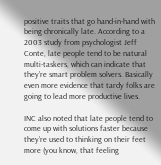positive traits that go hand-in-hand with being chronically late. According to a 2003 study from psychologist Jeff Conte, late people tend to be natural multi-taskers, which can indicate that they’re smart problem solvers. Basically even more evidence that tardy folks are going to lead more productive lives.

INC also noted that late people tend to come up with solutions faster because they’re used to thinking on their feet more (you know, that feeling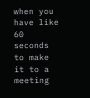when you have like 60 seconds to make it to a meeting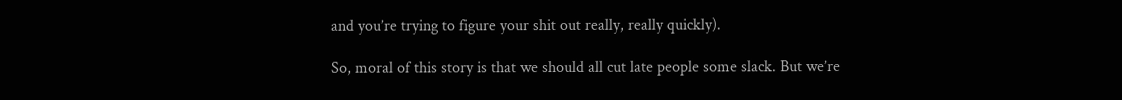and you’re trying to figure your shit out really, really quickly).

So, moral of this story is that we should all cut late people some slack. But we’re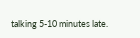talking 5-10 minutes late.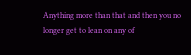Anything more than that and then you no longer get to lean on any of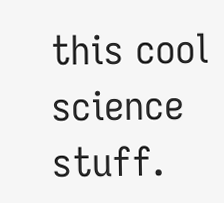this cool science stuff.